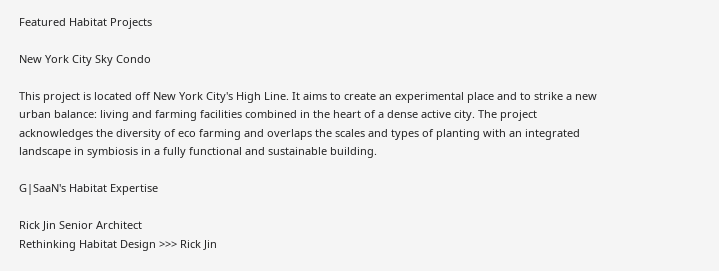Featured Habitat Projects

New York City Sky Condo

This project is located off New York City's High Line. It aims to create an experimental place and to strike a new urban balance: living and farming facilities combined in the heart of a dense active city. The project acknowledges the diversity of eco farming and overlaps the scales and types of planting with an integrated landscape in symbiosis in a fully functional and sustainable building.

G|SaaN's Habitat Expertise

Rick Jin Senior Architect
Rethinking Habitat Design >>> Rick Jin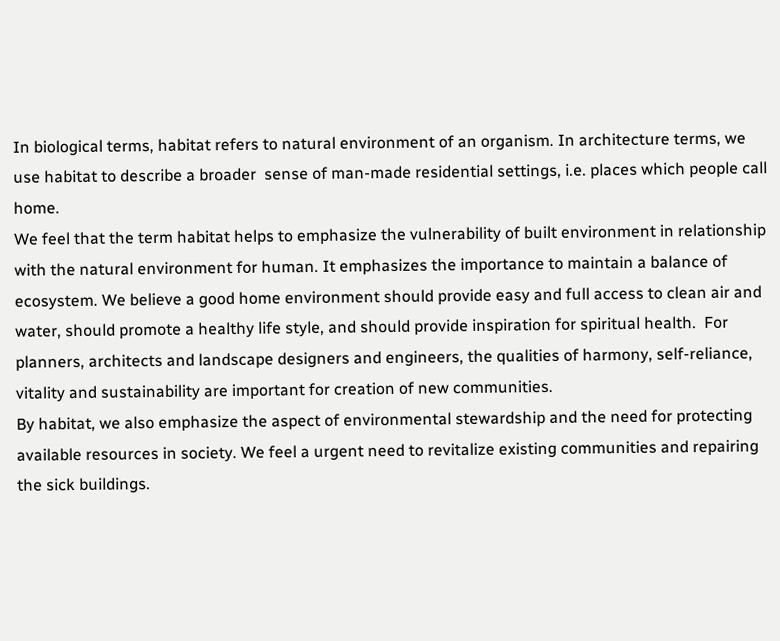In biological terms, habitat refers to natural environment of an organism. In architecture terms, we use habitat to describe a broader  sense of man-made residential settings, i.e. places which people call home.
We feel that the term habitat helps to emphasize the vulnerability of built environment in relationship with the natural environment for human. It emphasizes the importance to maintain a balance of ecosystem. We believe a good home environment should provide easy and full access to clean air and water, should promote a healthy life style, and should provide inspiration for spiritual health.  For planners, architects and landscape designers and engineers, the qualities of harmony, self-reliance, vitality and sustainability are important for creation of new communities.
By habitat, we also emphasize the aspect of environmental stewardship and the need for protecting available resources in society. We feel a urgent need to revitalize existing communities and repairing the sick buildings.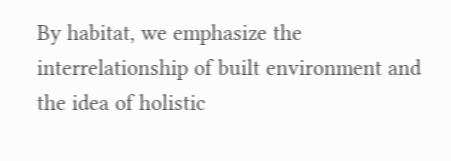By habitat, we emphasize the interrelationship of built environment and the idea of holistic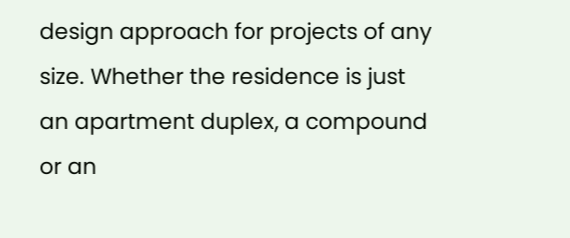design approach for projects of any size. Whether the residence is just an apartment duplex, a compound or an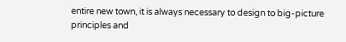entire new town, it is always necessary to design to big-picture principles and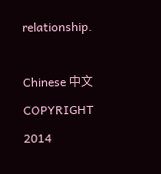relationship.

Chinese 中文 COPYRIGHT 2014